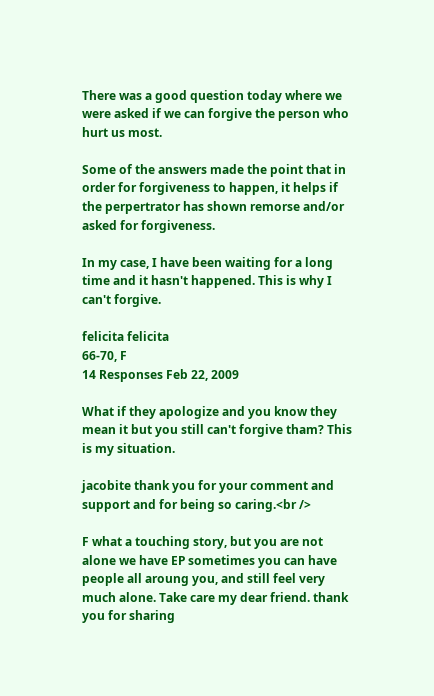There was a good question today where we were asked if we can forgive the person who hurt us most.

Some of the answers made the point that in order for forgiveness to happen, it helps if the perpertrator has shown remorse and/or asked for forgiveness.

In my case, I have been waiting for a long time and it hasn't happened. This is why I can't forgive.

felicita felicita
66-70, F
14 Responses Feb 22, 2009

What if they apologize and you know they mean it but you still can't forgive tham? This is my situation.

jacobite thank you for your comment and support and for being so caring.<br />

F what a touching story, but you are not alone we have EP sometimes you can have people all aroung you, and still feel very much alone. Take care my dear friend. thank you for sharing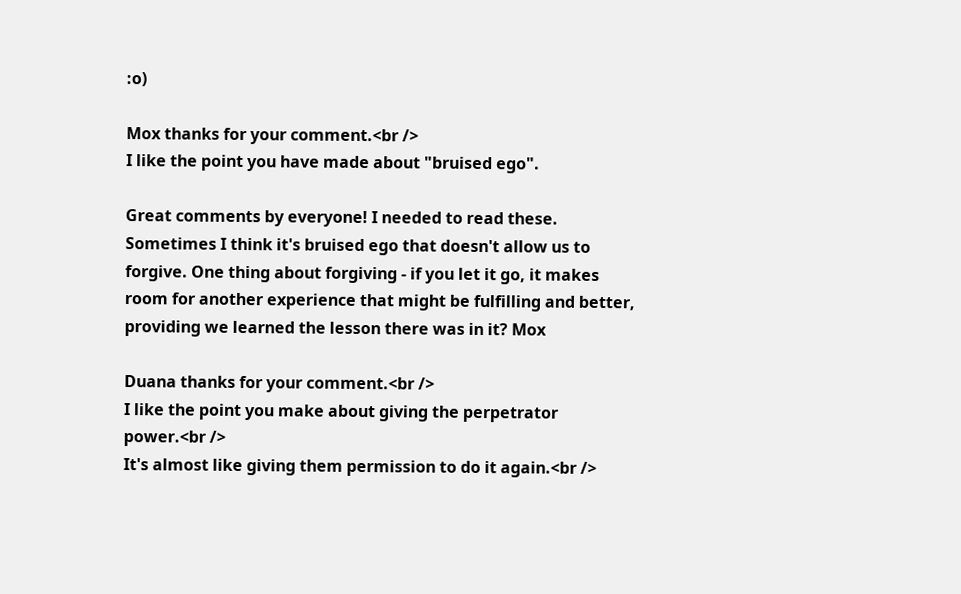:o)

Mox thanks for your comment.<br />
I like the point you have made about "bruised ego".

Great comments by everyone! I needed to read these. Sometimes I think it's bruised ego that doesn't allow us to forgive. One thing about forgiving - if you let it go, it makes room for another experience that might be fulfilling and better, providing we learned the lesson there was in it? Mox

Duana thanks for your comment.<br />
I like the point you make about giving the perpetrator power.<br />
It's almost like giving them permission to do it again.<br />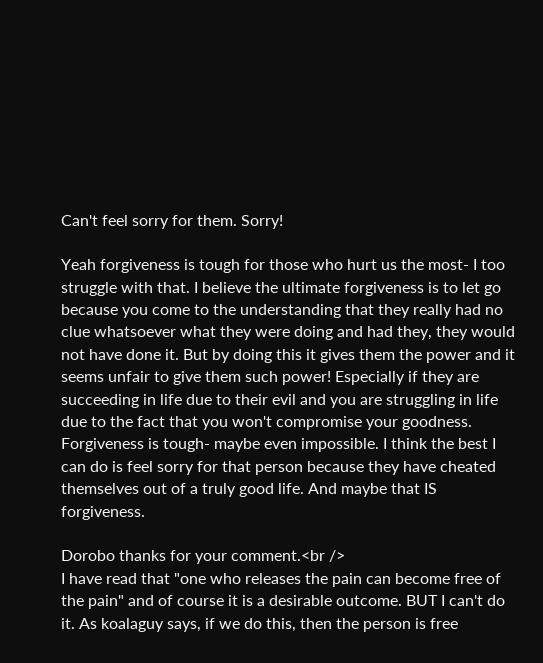Can't feel sorry for them. Sorry!

Yeah forgiveness is tough for those who hurt us the most- I too struggle with that. I believe the ultimate forgiveness is to let go because you come to the understanding that they really had no clue whatsoever what they were doing and had they, they would not have done it. But by doing this it gives them the power and it seems unfair to give them such power! Especially if they are succeeding in life due to their evil and you are struggling in life due to the fact that you won't compromise your goodness. Forgiveness is tough- maybe even impossible. I think the best I can do is feel sorry for that person because they have cheated themselves out of a truly good life. And maybe that IS forgiveness.

Dorobo thanks for your comment.<br />
I have read that "one who releases the pain can become free of the pain" and of course it is a desirable outcome. BUT I can't do it. As koalaguy says, if we do this, then the person is free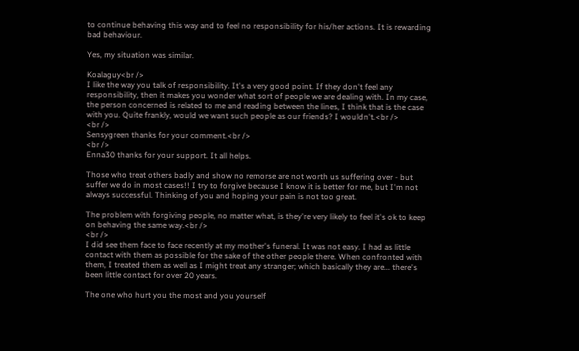to continue behaving this way and to feel no responsibility for his/her actions. It is rewarding bad behaviour.

Yes, my situation was similar.

Koalaguy<br />
I like the way you talk of responsibility. It's a very good point. If they don't feel any responsibility, then it makes you wonder what sort of people we are dealing with. In my case, the person concerned is related to me and reading between the lines, I think that is the case with you. Quite frankly, would we want such people as our friends? I wouldn't.<br />
<br />
Sensygreen thanks for your comment.<br />
<br />
Enna30 thanks for your support. It all helps.

Those who treat others badly and show no remorse are not worth us suffering over - but suffer we do in most cases!! I try to forgive because I know it is better for me, but I'm not always successful. Thinking of you and hoping your pain is not too great.

The problem with forgiving people, no matter what, is they're very likely to feel it's ok to keep on behaving the same way.<br />
<br />
I did see them face to face recently at my mother's funeral. It was not easy. I had as little contact with them as possible for the sake of the other people there. When confronted with them, I treated them as well as I might treat any stranger; which basically they are... there's been little contact for over 20 years.

The one who hurt you the most and you yourself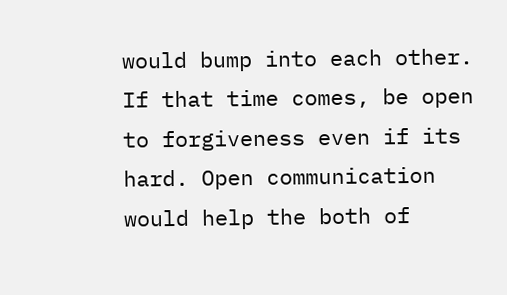would bump into each other. If that time comes, be open to forgiveness even if its hard. Open communication would help the both of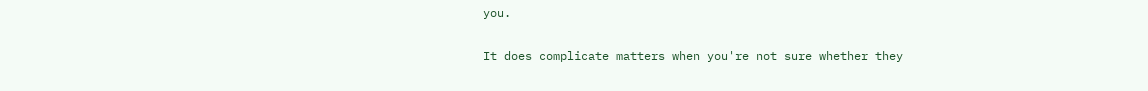you.

It does complicate matters when you're not sure whether they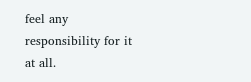feel any responsibility for it at all.